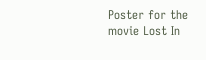Poster for the movie Lost In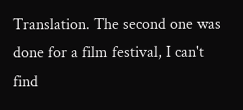Translation. The second one was done for a film festival, I can't find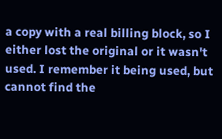a copy with a real billing block, so I either lost the original or it wasn't used. I remember it being used, but cannot find the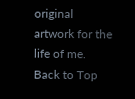original artwork for the life of me.
Back to Top